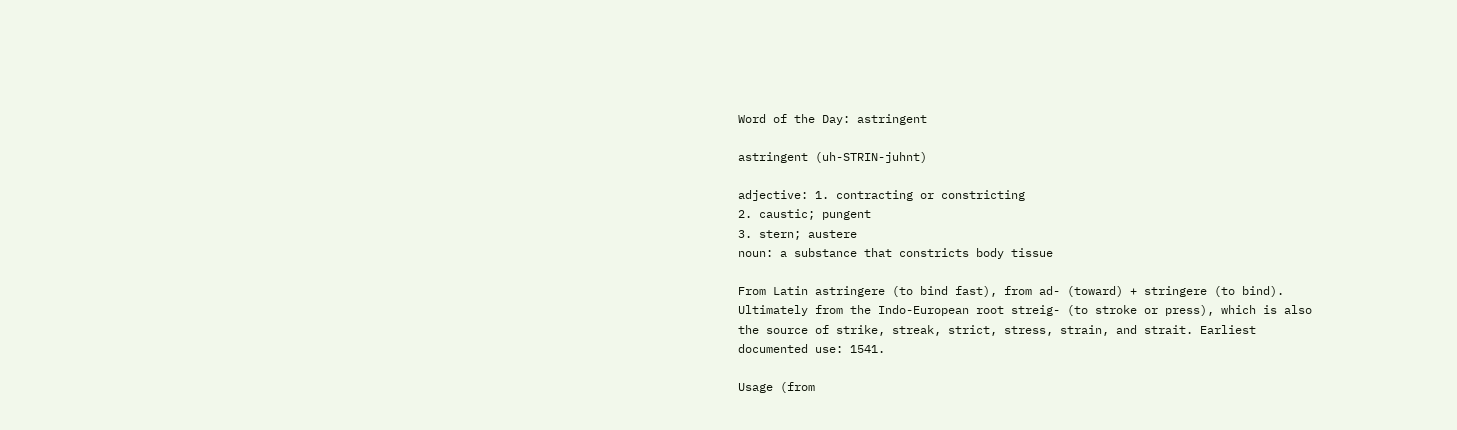Word of the Day: astringent

astringent (uh-STRIN-juhnt)

adjective: 1. contracting or constricting
2. caustic; pungent
3. stern; austere
noun: a substance that constricts body tissue

From Latin astringere (to bind fast), from ad- (toward) + stringere (to bind). Ultimately from the Indo-European root streig- (to stroke or press), which is also the source of strike, streak, strict, stress, strain, and strait. Earliest documented use: 1541.

Usage (from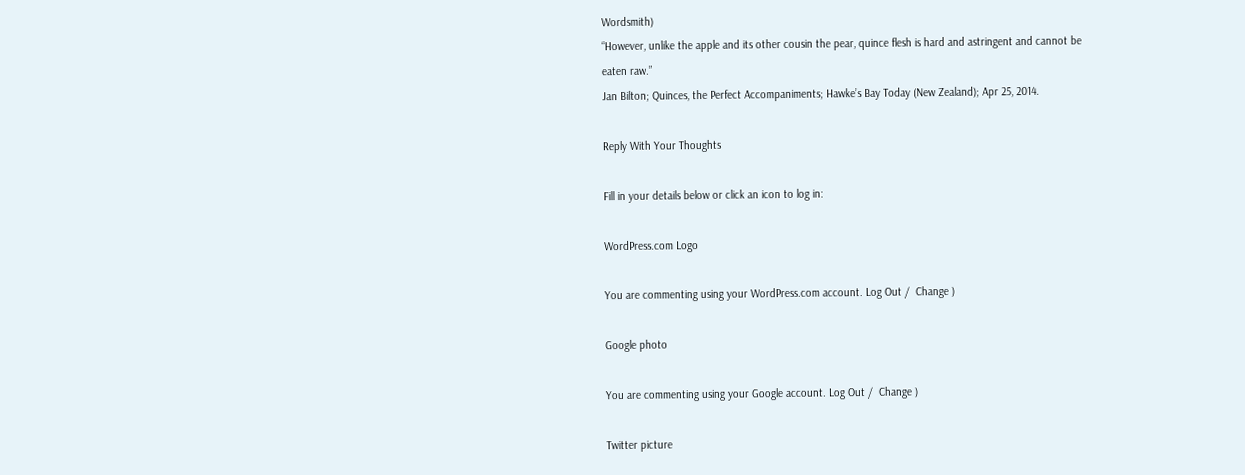Wordsmith)
“However, unlike the apple and its other cousin the pear, quince flesh is hard and astringent and cannot be eaten raw.”
Jan Bilton; Quinces, the Perfect Accompaniments; Hawke’s Bay Today (New Zealand); Apr 25, 2014.

Reply With Your Thoughts

Fill in your details below or click an icon to log in:

WordPress.com Logo

You are commenting using your WordPress.com account. Log Out /  Change )

Google photo

You are commenting using your Google account. Log Out /  Change )

Twitter picture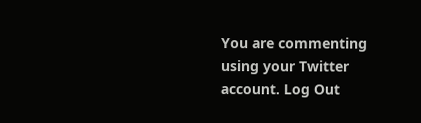You are commenting using your Twitter account. Log Out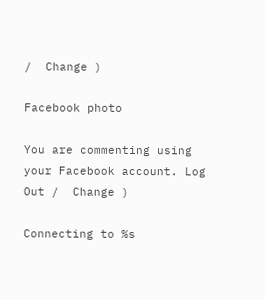/  Change )

Facebook photo

You are commenting using your Facebook account. Log Out /  Change )

Connecting to %s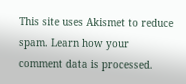This site uses Akismet to reduce spam. Learn how your comment data is processed.